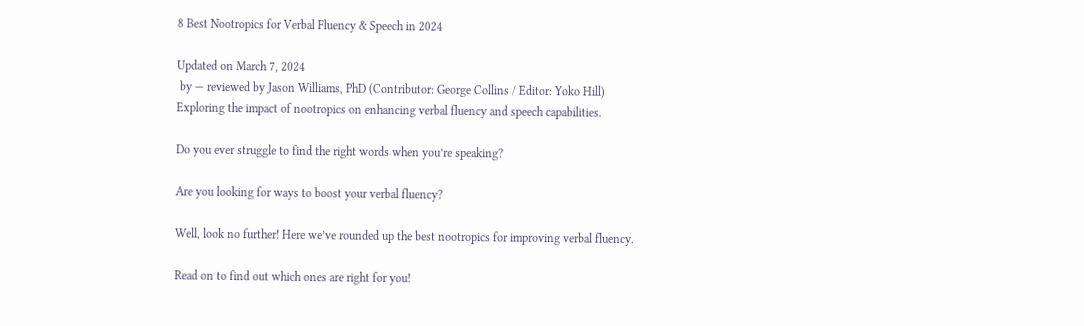8 Best Nootropics for Verbal Fluency & Speech in 2024

Updated on March 7, 2024
 by — reviewed by Jason Williams, PhD (Contributor: George Collins / Editor: Yoko Hill)
Exploring the impact of nootropics on enhancing verbal fluency and speech capabilities.

Do you ever struggle to find the right words when you’re speaking?

Are you looking for ways to boost your verbal fluency?

Well, look no further! Here we’ve rounded up the best nootropics for improving verbal fluency.

Read on to find out which ones are right for you!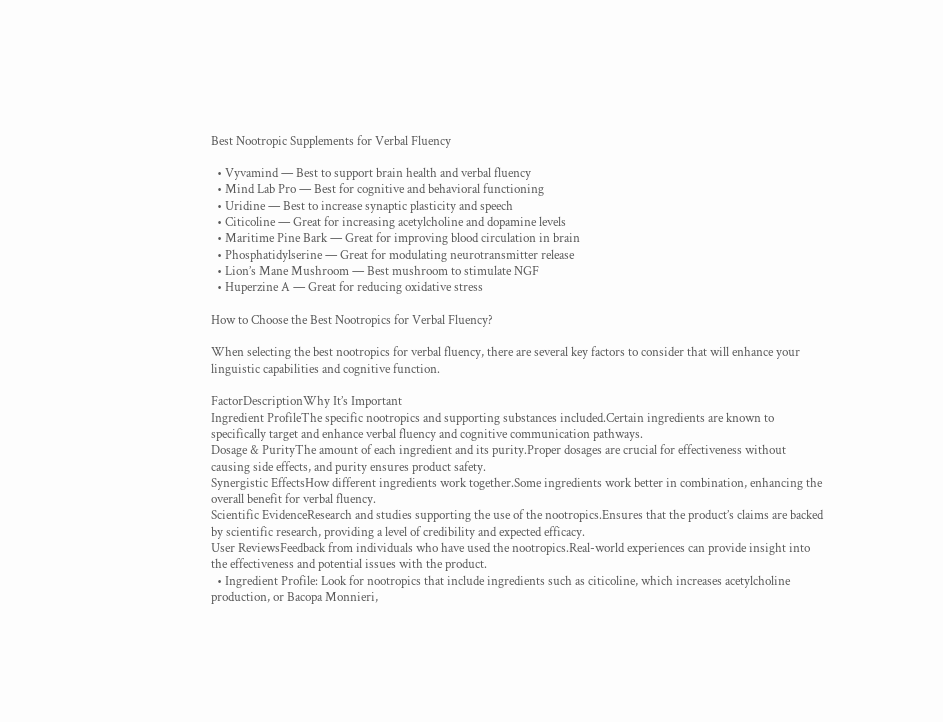Best Nootropic Supplements for Verbal Fluency

  • Vyvamind — Best to support brain health and verbal fluency
  • Mind Lab Pro — Best for cognitive and behavioral functioning
  • Uridine — Best to increase synaptic plasticity and speech
  • Citicoline — Great for increasing acetylcholine and dopamine levels
  • Maritime Pine Bark — Great for improving blood circulation in brain
  • Phosphatidylserine — Great for modulating neurotransmitter release
  • Lion’s Mane Mushroom — Best mushroom to stimulate NGF
  • Huperzine A — Great for reducing oxidative stress

How to Choose the Best Nootropics for Verbal Fluency?

When selecting the best nootropics for verbal fluency, there are several key factors to consider that will enhance your linguistic capabilities and cognitive function.

FactorDescriptionWhy It’s Important
Ingredient ProfileThe specific nootropics and supporting substances included.Certain ingredients are known to specifically target and enhance verbal fluency and cognitive communication pathways.
Dosage & PurityThe amount of each ingredient and its purity.Proper dosages are crucial for effectiveness without causing side effects, and purity ensures product safety.
Synergistic EffectsHow different ingredients work together.Some ingredients work better in combination, enhancing the overall benefit for verbal fluency.
Scientific EvidenceResearch and studies supporting the use of the nootropics.Ensures that the product’s claims are backed by scientific research, providing a level of credibility and expected efficacy.
User ReviewsFeedback from individuals who have used the nootropics.Real-world experiences can provide insight into the effectiveness and potential issues with the product.
  • Ingredient Profile: Look for nootropics that include ingredients such as citicoline, which increases acetylcholine production, or Bacopa Monnieri,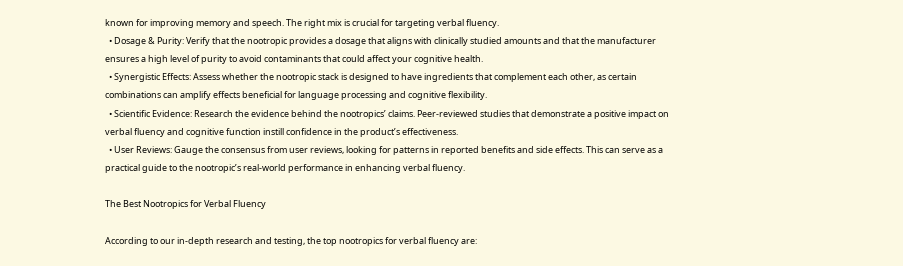known for improving memory and speech. The right mix is crucial for targeting verbal fluency.
  • Dosage & Purity: Verify that the nootropic provides a dosage that aligns with clinically studied amounts and that the manufacturer ensures a high level of purity to avoid contaminants that could affect your cognitive health.
  • Synergistic Effects: Assess whether the nootropic stack is designed to have ingredients that complement each other, as certain combinations can amplify effects beneficial for language processing and cognitive flexibility.
  • Scientific Evidence: Research the evidence behind the nootropics’ claims. Peer-reviewed studies that demonstrate a positive impact on verbal fluency and cognitive function instill confidence in the product’s effectiveness.
  • User Reviews: Gauge the consensus from user reviews, looking for patterns in reported benefits and side effects. This can serve as a practical guide to the nootropic’s real-world performance in enhancing verbal fluency.

The Best Nootropics for Verbal Fluency

According to our in-depth research and testing, the top nootropics for verbal fluency are: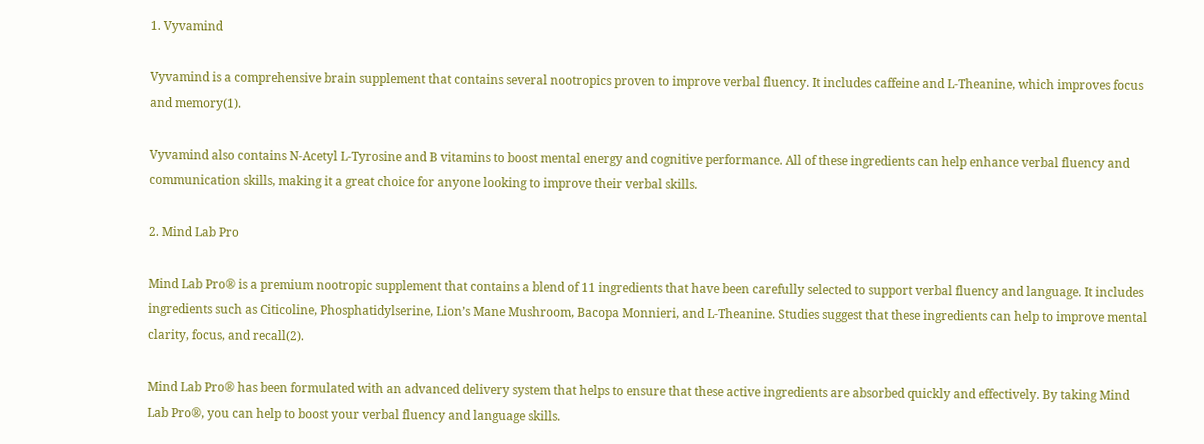1. Vyvamind

Vyvamind is a comprehensive brain supplement that contains several nootropics proven to improve verbal fluency. It includes caffeine and L-Theanine, which improves focus and memory(1).

Vyvamind also contains N-Acetyl L-Tyrosine and B vitamins to boost mental energy and cognitive performance. All of these ingredients can help enhance verbal fluency and communication skills, making it a great choice for anyone looking to improve their verbal skills.

2. Mind Lab Pro

Mind Lab Pro® is a premium nootropic supplement that contains a blend of 11 ingredients that have been carefully selected to support verbal fluency and language. It includes ingredients such as Citicoline, Phosphatidylserine, Lion’s Mane Mushroom, Bacopa Monnieri, and L-Theanine. Studies suggest that these ingredients can help to improve mental clarity, focus, and recall(2).

Mind Lab Pro® has been formulated with an advanced delivery system that helps to ensure that these active ingredients are absorbed quickly and effectively. By taking Mind Lab Pro®, you can help to boost your verbal fluency and language skills.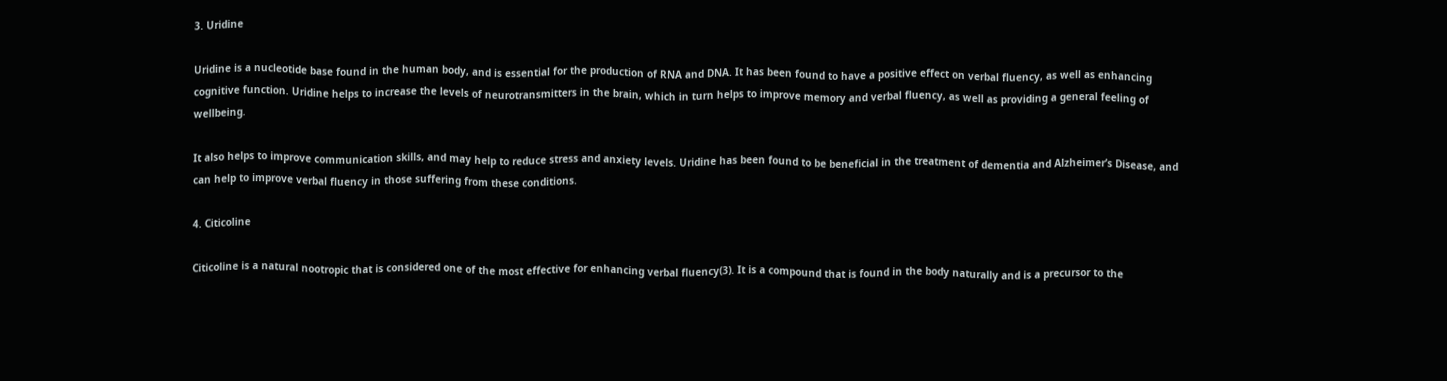3. Uridine

Uridine is a nucleotide base found in the human body, and is essential for the production of RNA and DNA. It has been found to have a positive effect on verbal fluency, as well as enhancing cognitive function. Uridine helps to increase the levels of neurotransmitters in the brain, which in turn helps to improve memory and verbal fluency, as well as providing a general feeling of wellbeing.

It also helps to improve communication skills, and may help to reduce stress and anxiety levels. Uridine has been found to be beneficial in the treatment of dementia and Alzheimer’s Disease, and can help to improve verbal fluency in those suffering from these conditions.

4. Citicoline

Citicoline is a natural nootropic that is considered one of the most effective for enhancing verbal fluency(3). It is a compound that is found in the body naturally and is a precursor to the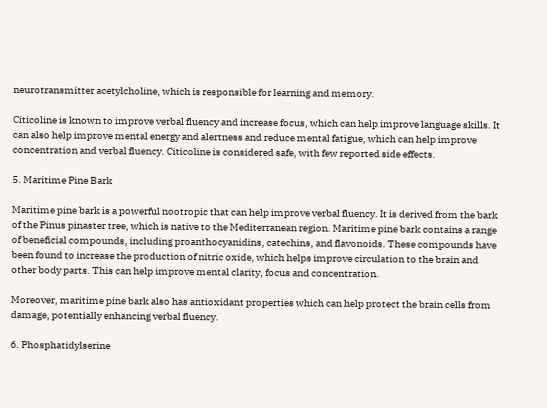neurotransmitter acetylcholine, which is responsible for learning and memory.

Citicoline is known to improve verbal fluency and increase focus, which can help improve language skills. It can also help improve mental energy and alertness and reduce mental fatigue, which can help improve concentration and verbal fluency. Citicoline is considered safe, with few reported side effects.

5. Maritime Pine Bark

Maritime pine bark is a powerful nootropic that can help improve verbal fluency. It is derived from the bark of the Pinus pinaster tree, which is native to the Mediterranean region. Maritime pine bark contains a range of beneficial compounds, including proanthocyanidins, catechins, and flavonoids. These compounds have been found to increase the production of nitric oxide, which helps improve circulation to the brain and other body parts. This can help improve mental clarity, focus and concentration.

Moreover, maritime pine bark also has antioxidant properties which can help protect the brain cells from damage, potentially enhancing verbal fluency.

6. Phosphatidylserine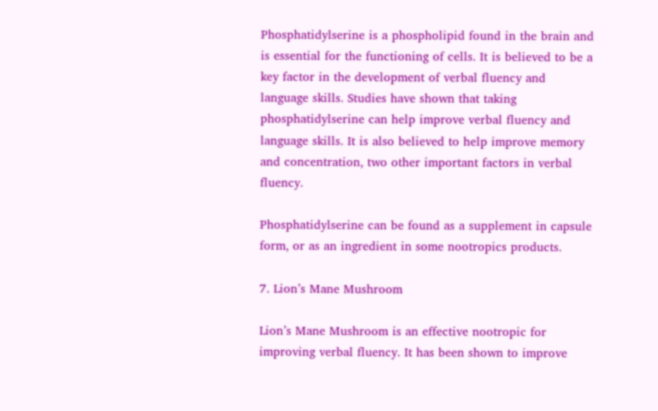Phosphatidylserine is a phospholipid found in the brain and is essential for the functioning of cells. It is believed to be a key factor in the development of verbal fluency and language skills. Studies have shown that taking phosphatidylserine can help improve verbal fluency and language skills. It is also believed to help improve memory and concentration, two other important factors in verbal fluency.

Phosphatidylserine can be found as a supplement in capsule form, or as an ingredient in some nootropics products.

7. Lion’s Mane Mushroom

Lion’s Mane Mushroom is an effective nootropic for improving verbal fluency. It has been shown to improve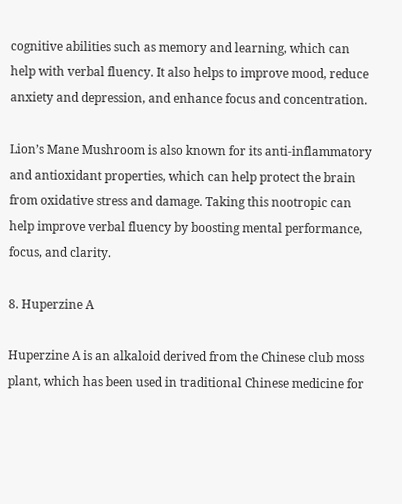cognitive abilities such as memory and learning, which can help with verbal fluency. It also helps to improve mood, reduce anxiety and depression, and enhance focus and concentration.

Lion’s Mane Mushroom is also known for its anti-inflammatory and antioxidant properties, which can help protect the brain from oxidative stress and damage. Taking this nootropic can help improve verbal fluency by boosting mental performance, focus, and clarity.

8. Huperzine A

Huperzine A is an alkaloid derived from the Chinese club moss plant, which has been used in traditional Chinese medicine for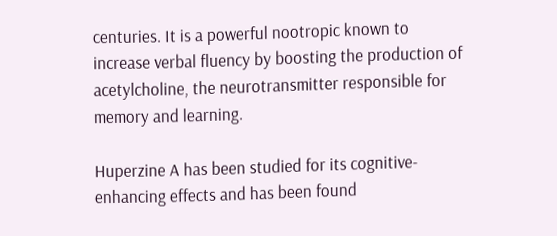centuries. It is a powerful nootropic known to increase verbal fluency by boosting the production of acetylcholine, the neurotransmitter responsible for memory and learning.

Huperzine A has been studied for its cognitive-enhancing effects and has been found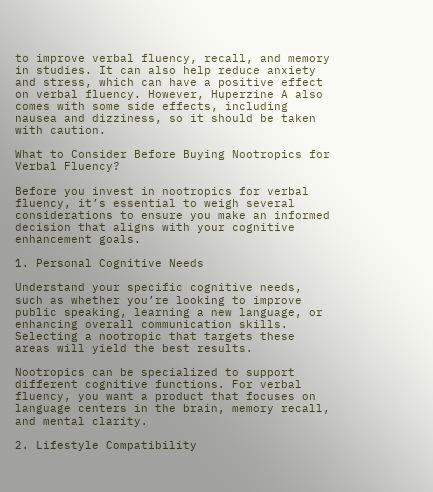to improve verbal fluency, recall, and memory in studies. It can also help reduce anxiety and stress, which can have a positive effect on verbal fluency. However, Huperzine A also comes with some side effects, including nausea and dizziness, so it should be taken with caution.

What to Consider Before Buying Nootropics for Verbal Fluency?

Before you invest in nootropics for verbal fluency, it’s essential to weigh several considerations to ensure you make an informed decision that aligns with your cognitive enhancement goals.

1. Personal Cognitive Needs

Understand your specific cognitive needs, such as whether you’re looking to improve public speaking, learning a new language, or enhancing overall communication skills. Selecting a nootropic that targets these areas will yield the best results.

Nootropics can be specialized to support different cognitive functions. For verbal fluency, you want a product that focuses on language centers in the brain, memory recall, and mental clarity.

2. Lifestyle Compatibility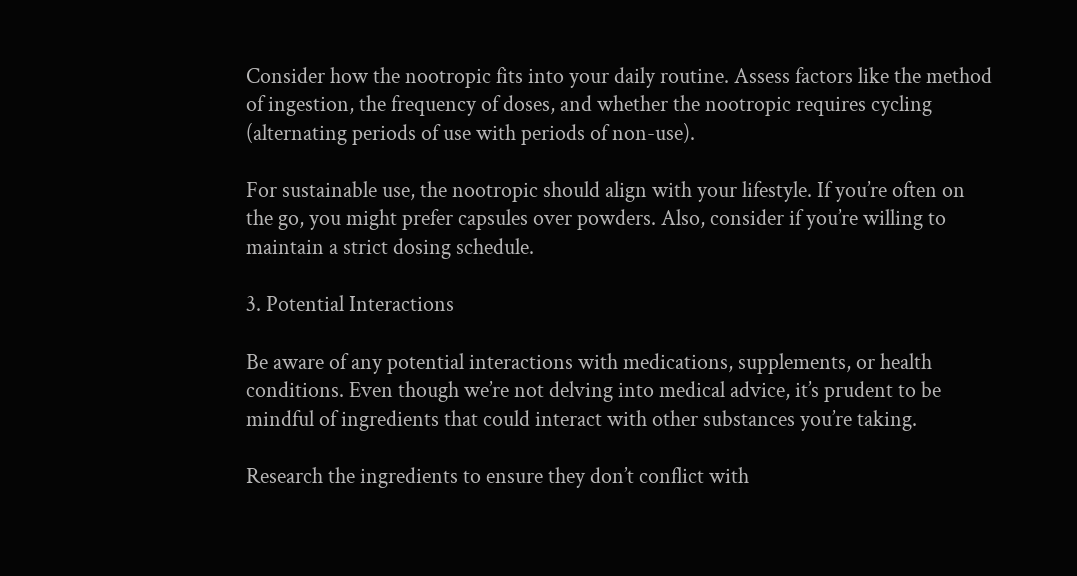Consider how the nootropic fits into your daily routine. Assess factors like the method of ingestion, the frequency of doses, and whether the nootropic requires cycling (alternating periods of use with periods of non-use).

For sustainable use, the nootropic should align with your lifestyle. If you’re often on the go, you might prefer capsules over powders. Also, consider if you’re willing to maintain a strict dosing schedule.

3. Potential Interactions

Be aware of any potential interactions with medications, supplements, or health conditions. Even though we’re not delving into medical advice, it’s prudent to be mindful of ingredients that could interact with other substances you’re taking.

Research the ingredients to ensure they don’t conflict with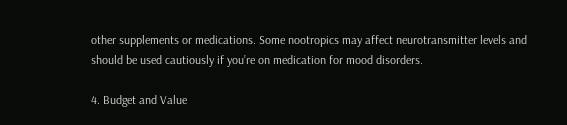other supplements or medications. Some nootropics may affect neurotransmitter levels and should be used cautiously if you’re on medication for mood disorders.

4. Budget and Value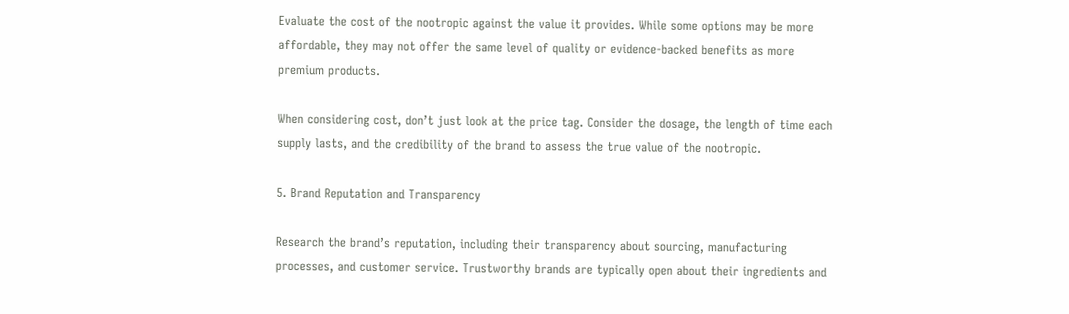Evaluate the cost of the nootropic against the value it provides. While some options may be more affordable, they may not offer the same level of quality or evidence-backed benefits as more premium products.

When considering cost, don’t just look at the price tag. Consider the dosage, the length of time each supply lasts, and the credibility of the brand to assess the true value of the nootropic.

5. Brand Reputation and Transparency

Research the brand’s reputation, including their transparency about sourcing, manufacturing processes, and customer service. Trustworthy brands are typically open about their ingredients and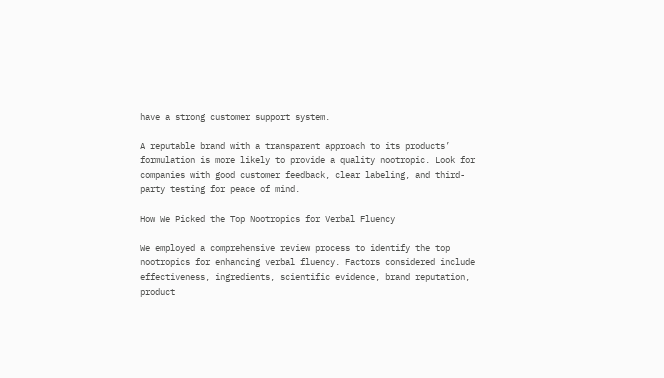have a strong customer support system.

A reputable brand with a transparent approach to its products’ formulation is more likely to provide a quality nootropic. Look for companies with good customer feedback, clear labeling, and third-party testing for peace of mind.

How We Picked the Top Nootropics for Verbal Fluency

We employed a comprehensive review process to identify the top nootropics for enhancing verbal fluency. Factors considered include effectiveness, ingredients, scientific evidence, brand reputation, product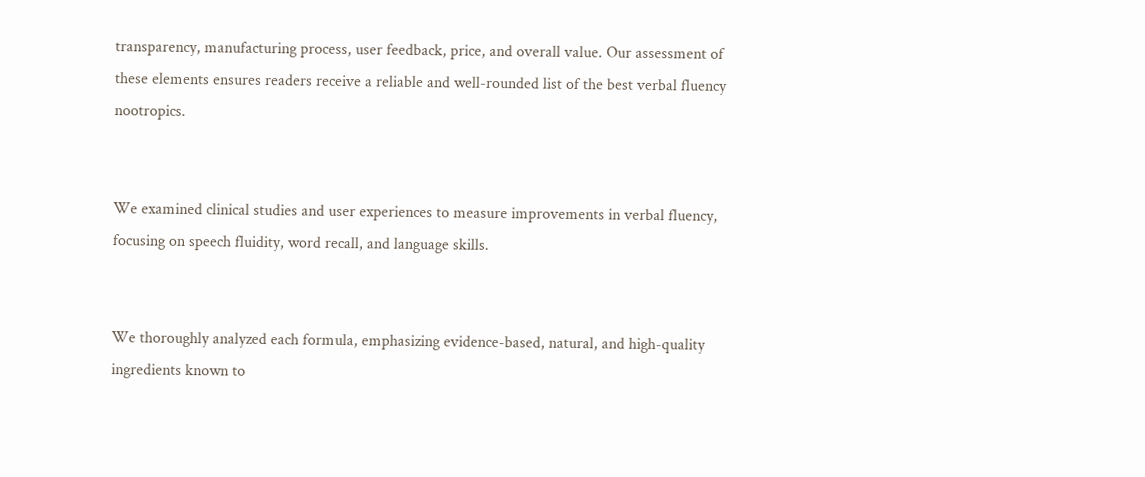transparency, manufacturing process, user feedback, price, and overall value. Our assessment of these elements ensures readers receive a reliable and well-rounded list of the best verbal fluency nootropics.


We examined clinical studies and user experiences to measure improvements in verbal fluency, focusing on speech fluidity, word recall, and language skills.


We thoroughly analyzed each formula, emphasizing evidence-based, natural, and high-quality ingredients known to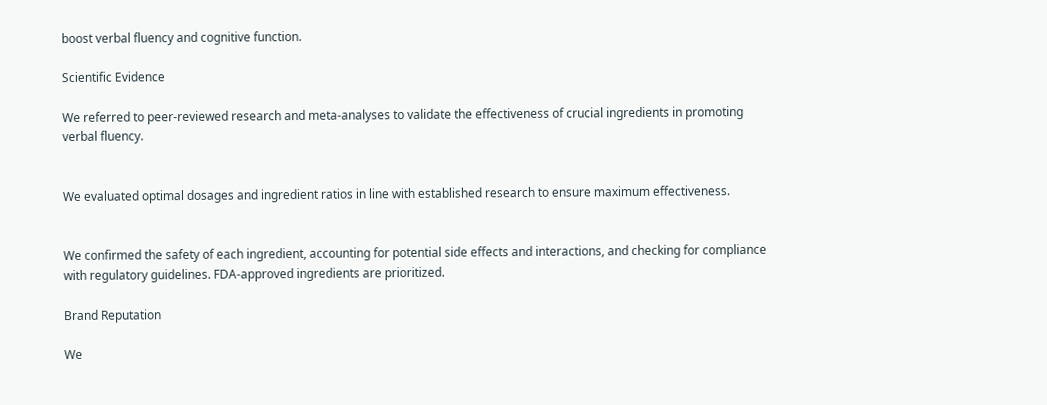boost verbal fluency and cognitive function.

Scientific Evidence

We referred to peer-reviewed research and meta-analyses to validate the effectiveness of crucial ingredients in promoting verbal fluency.


We evaluated optimal dosages and ingredient ratios in line with established research to ensure maximum effectiveness.


We confirmed the safety of each ingredient, accounting for potential side effects and interactions, and checking for compliance with regulatory guidelines. FDA-approved ingredients are prioritized.

Brand Reputation

We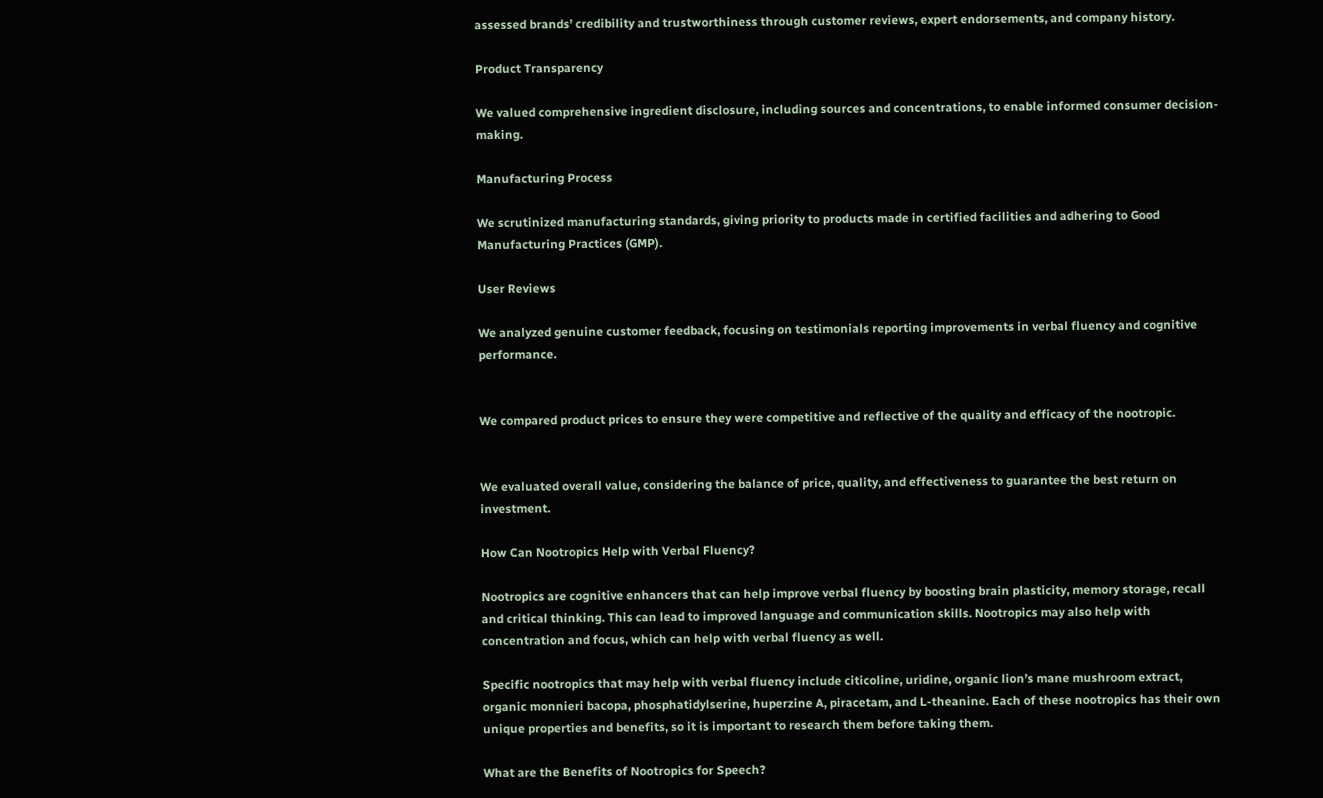assessed brands’ credibility and trustworthiness through customer reviews, expert endorsements, and company history.

Product Transparency

We valued comprehensive ingredient disclosure, including sources and concentrations, to enable informed consumer decision-making.

Manufacturing Process

We scrutinized manufacturing standards, giving priority to products made in certified facilities and adhering to Good Manufacturing Practices (GMP).

User Reviews

We analyzed genuine customer feedback, focusing on testimonials reporting improvements in verbal fluency and cognitive performance.


We compared product prices to ensure they were competitive and reflective of the quality and efficacy of the nootropic.


We evaluated overall value, considering the balance of price, quality, and effectiveness to guarantee the best return on investment.

How Can Nootropics Help with Verbal Fluency?

Nootropics are cognitive enhancers that can help improve verbal fluency by boosting brain plasticity, memory storage, recall and critical thinking. This can lead to improved language and communication skills. Nootropics may also help with concentration and focus, which can help with verbal fluency as well.

Specific nootropics that may help with verbal fluency include citicoline, uridine, organic lion’s mane mushroom extract, organic monnieri bacopa, phosphatidylserine, huperzine A, piracetam, and L-theanine. Each of these nootropics has their own unique properties and benefits, so it is important to research them before taking them.

What are the Benefits of Nootropics for Speech?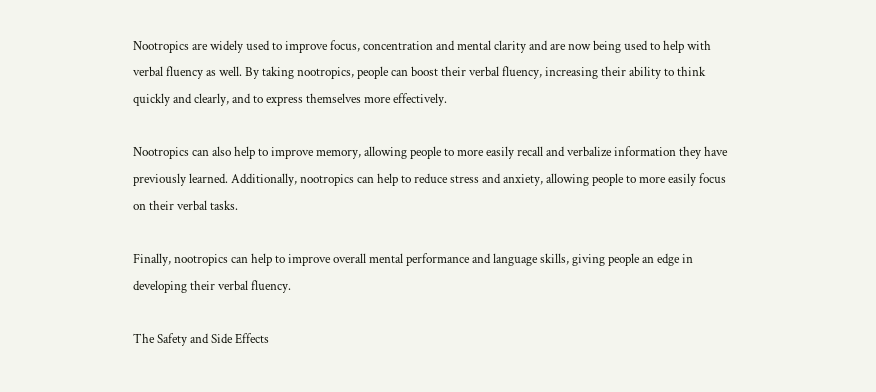Nootropics are widely used to improve focus, concentration and mental clarity and are now being used to help with verbal fluency as well. By taking nootropics, people can boost their verbal fluency, increasing their ability to think quickly and clearly, and to express themselves more effectively.

Nootropics can also help to improve memory, allowing people to more easily recall and verbalize information they have previously learned. Additionally, nootropics can help to reduce stress and anxiety, allowing people to more easily focus on their verbal tasks.

Finally, nootropics can help to improve overall mental performance and language skills, giving people an edge in developing their verbal fluency.

The Safety and Side Effects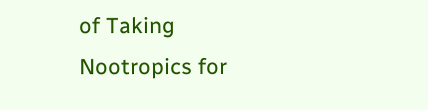of Taking Nootropics for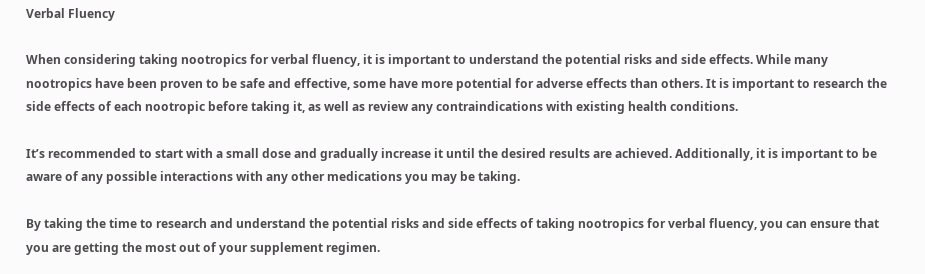Verbal Fluency

When considering taking nootropics for verbal fluency, it is important to understand the potential risks and side effects. While many nootropics have been proven to be safe and effective, some have more potential for adverse effects than others. It is important to research the side effects of each nootropic before taking it, as well as review any contraindications with existing health conditions.

It’s recommended to start with a small dose and gradually increase it until the desired results are achieved. Additionally, it is important to be aware of any possible interactions with any other medications you may be taking.

By taking the time to research and understand the potential risks and side effects of taking nootropics for verbal fluency, you can ensure that you are getting the most out of your supplement regimen.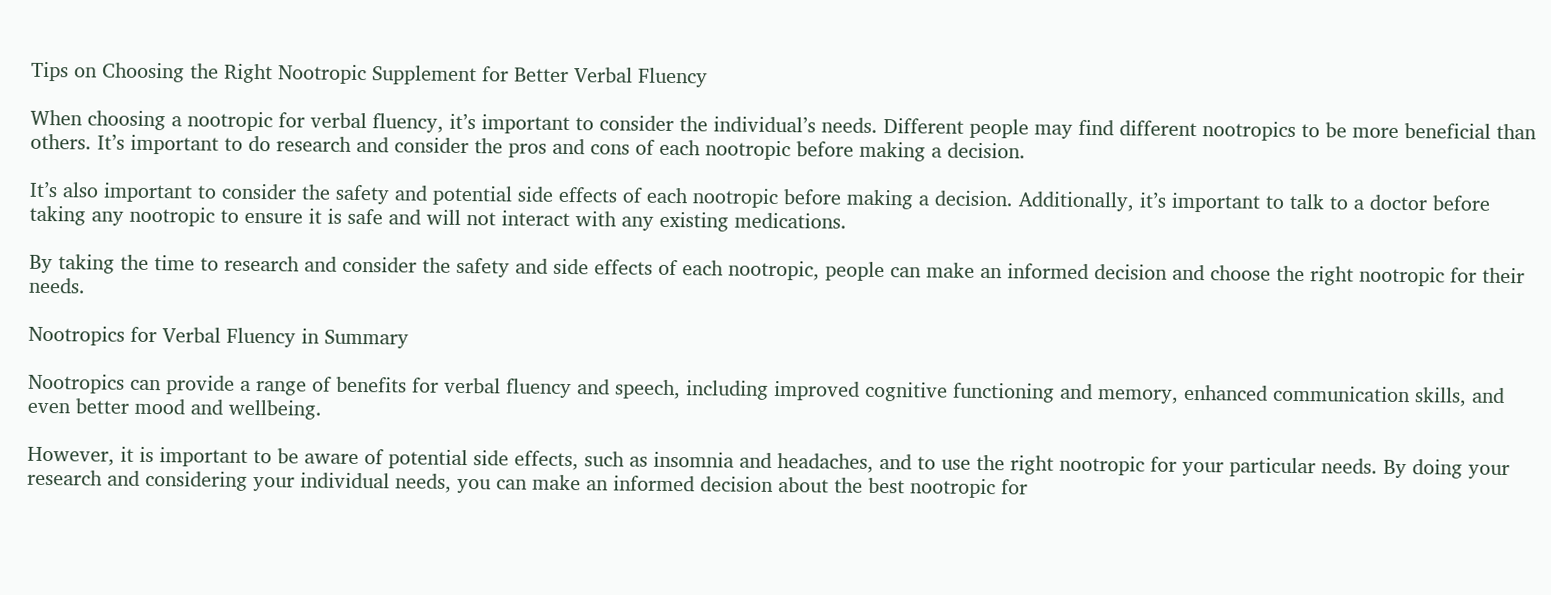Tips on Choosing the Right Nootropic Supplement for Better Verbal Fluency

When choosing a nootropic for verbal fluency, it’s important to consider the individual’s needs. Different people may find different nootropics to be more beneficial than others. It’s important to do research and consider the pros and cons of each nootropic before making a decision.

It’s also important to consider the safety and potential side effects of each nootropic before making a decision. Additionally, it’s important to talk to a doctor before taking any nootropic to ensure it is safe and will not interact with any existing medications.

By taking the time to research and consider the safety and side effects of each nootropic, people can make an informed decision and choose the right nootropic for their needs.

Nootropics for Verbal Fluency in Summary

Nootropics can provide a range of benefits for verbal fluency and speech, including improved cognitive functioning and memory, enhanced communication skills, and even better mood and wellbeing.

However, it is important to be aware of potential side effects, such as insomnia and headaches, and to use the right nootropic for your particular needs. By doing your research and considering your individual needs, you can make an informed decision about the best nootropic for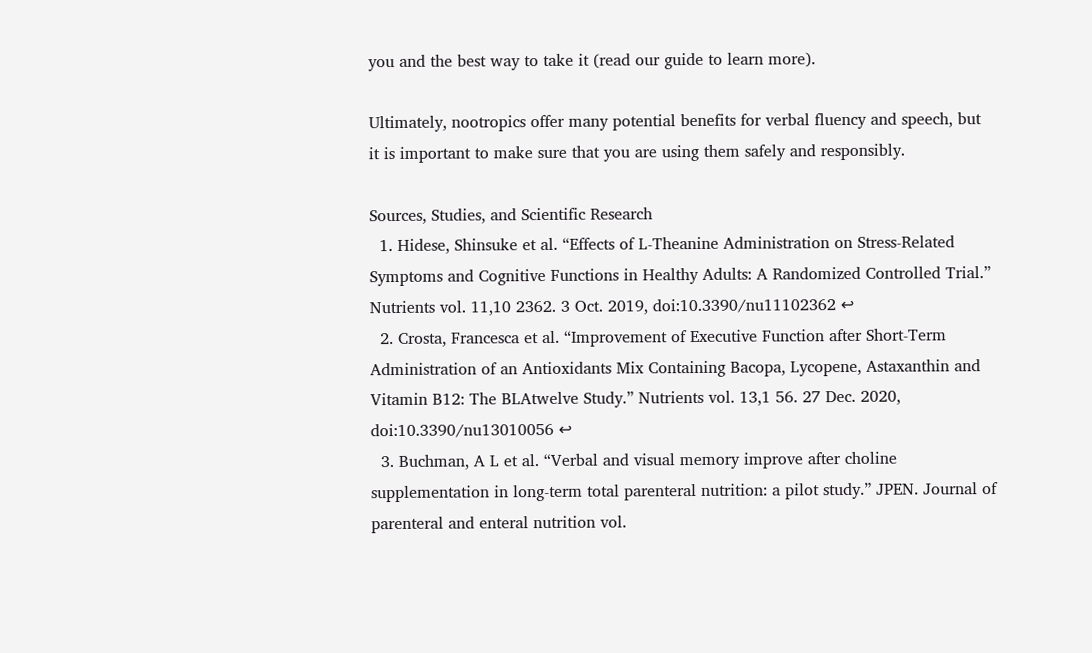you and the best way to take it (read our guide to learn more).

Ultimately, nootropics offer many potential benefits for verbal fluency and speech, but it is important to make sure that you are using them safely and responsibly.

Sources, Studies, and Scientific Research
  1. Hidese, Shinsuke et al. “Effects of L-Theanine Administration on Stress-Related Symptoms and Cognitive Functions in Healthy Adults: A Randomized Controlled Trial.” Nutrients vol. 11,10 2362. 3 Oct. 2019, doi:10.3390/nu11102362 ↩
  2. Crosta, Francesca et al. “Improvement of Executive Function after Short-Term Administration of an Antioxidants Mix Containing Bacopa, Lycopene, Astaxanthin and Vitamin B12: The BLAtwelve Study.” Nutrients vol. 13,1 56. 27 Dec. 2020, doi:10.3390/nu13010056 ↩
  3. Buchman, A L et al. “Verbal and visual memory improve after choline supplementation in long-term total parenteral nutrition: a pilot study.” JPEN. Journal of parenteral and enteral nutrition vol.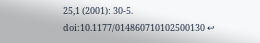25,1 (2001): 30-5. doi:10.1177/014860710102500130 ↩